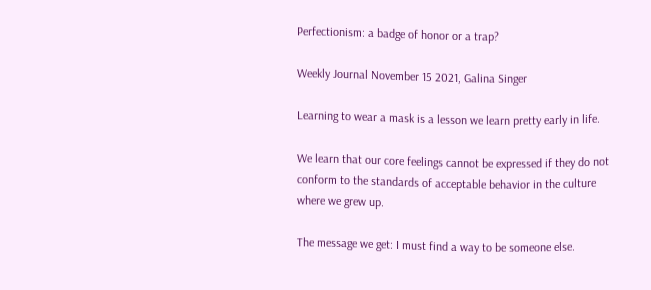Perfectionism: a badge of honor or a trap?

Weekly Journal November 15 2021, Galina Singer

Learning to wear a mask is a lesson we learn pretty early in life.

We learn that our core feelings cannot be expressed if they do not conform to the standards of acceptable behavior in the culture where we grew up.

The message we get: I must find a way to be someone else.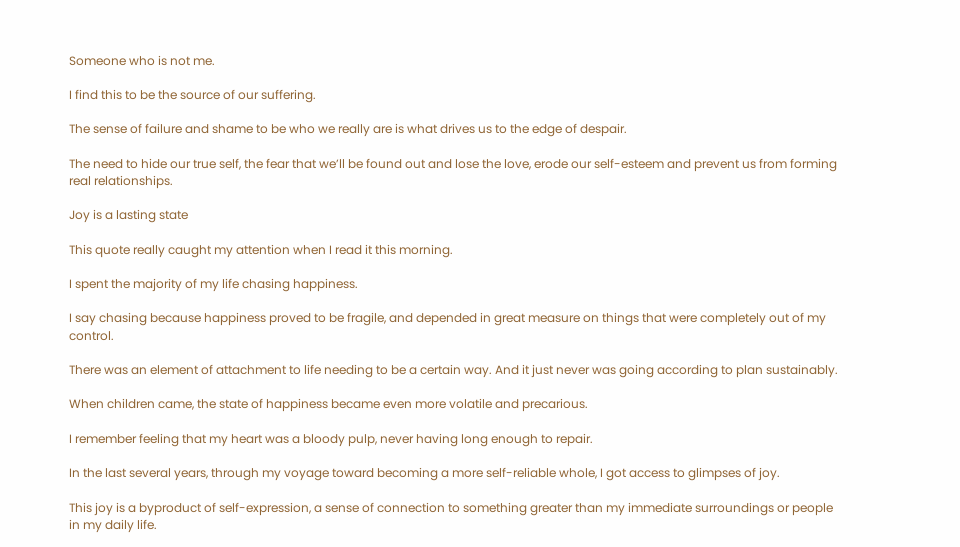Someone who is not me.

I find this to be the source of our suffering.

The sense of failure and shame to be who we really are is what drives us to the edge of despair.

The need to hide our true self, the fear that we’ll be found out and lose the love, erode our self-esteem and prevent us from forming real relationships.

Joy is a lasting state

This quote really caught my attention when I read it this morning.

I spent the majority of my life chasing happiness.

I say chasing because happiness proved to be fragile, and depended in great measure on things that were completely out of my control.

There was an element of attachment to life needing to be a certain way. And it just never was going according to plan sustainably.

When children came, the state of happiness became even more volatile and precarious.

I remember feeling that my heart was a bloody pulp, never having long enough to repair.

In the last several years, through my voyage toward becoming a more self-reliable whole, I got access to glimpses of joy.

This joy is a byproduct of self-expression, a sense of connection to something greater than my immediate surroundings or people in my daily life.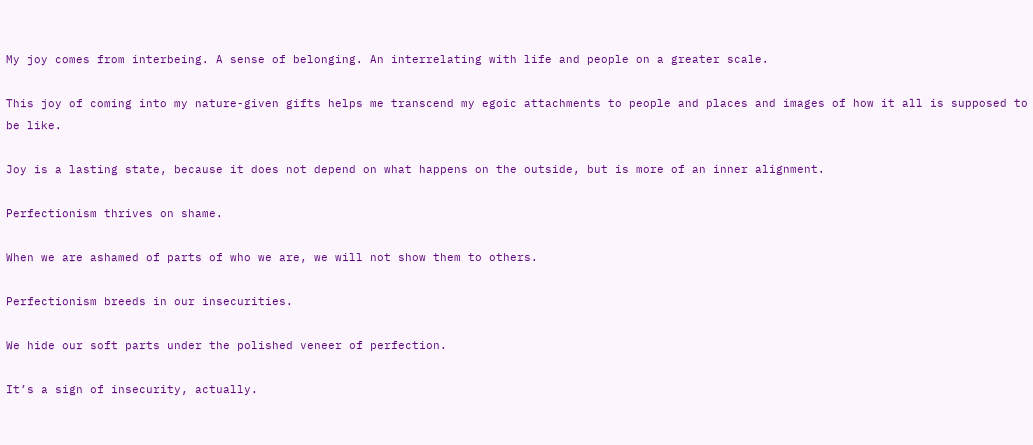My joy comes from interbeing. A sense of belonging. An interrelating with life and people on a greater scale.

This joy of coming into my nature-given gifts helps me transcend my egoic attachments to people and places and images of how it all is supposed to be like.

Joy is a lasting state, because it does not depend on what happens on the outside, but is more of an inner alignment.

Perfectionism thrives on shame.

When we are ashamed of parts of who we are, we will not show them to others.

Perfectionism breeds in our insecurities.

We hide our soft parts under the polished veneer of perfection.

It’s a sign of insecurity, actually.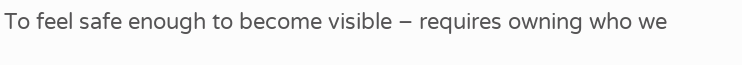To feel safe enough to become visible – requires owning who we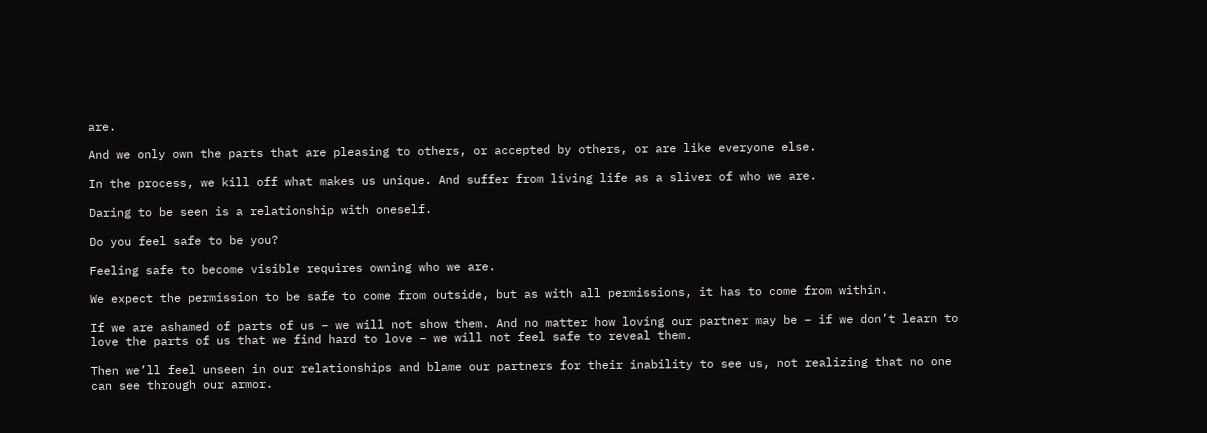are.

And we only own the parts that are pleasing to others, or accepted by others, or are like everyone else.

In the process, we kill off what makes us unique. And suffer from living life as a sliver of who we are.

Daring to be seen is a relationship with oneself.

Do you feel safe to be you?

Feeling safe to become visible requires owning who we are.

We expect the permission to be safe to come from outside, but as with all permissions, it has to come from within.

If we are ashamed of parts of us – we will not show them. And no matter how loving our partner may be – if we don’t learn to love the parts of us that we find hard to love – we will not feel safe to reveal them.

Then we’ll feel unseen in our relationships and blame our partners for their inability to see us, not realizing that no one can see through our armor.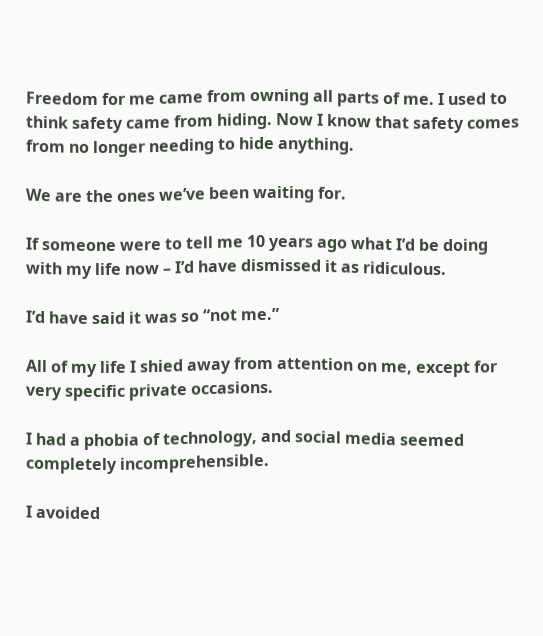Freedom for me came from owning all parts of me. I used to think safety came from hiding. Now I know that safety comes from no longer needing to hide anything.

We are the ones we’ve been waiting for.

If someone were to tell me 10 years ago what I’d be doing with my life now – I’d have dismissed it as ridiculous.

I’d have said it was so “not me.”

All of my life I shied away from attention on me, except for very specific private occasions.

I had a phobia of technology, and social media seemed completely incomprehensible.

I avoided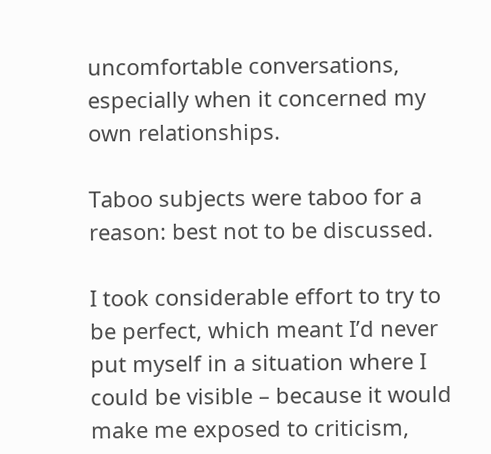uncomfortable conversations, especially when it concerned my own relationships.

Taboo subjects were taboo for a reason: best not to be discussed.

I took considerable effort to try to be perfect, which meant I’d never put myself in a situation where I could be visible – because it would make me exposed to criticism,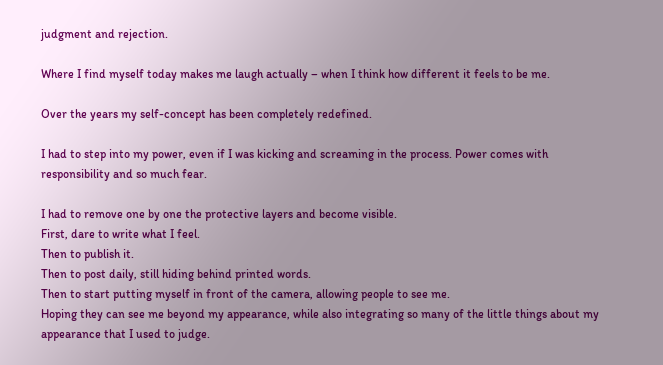judgment and rejection.

Where I find myself today makes me laugh actually – when I think how different it feels to be me.

Over the years my self-concept has been completely redefined.

I had to step into my power, even if I was kicking and screaming in the process. Power comes with responsibility and so much fear.

I had to remove one by one the protective layers and become visible.
First, dare to write what I feel.
Then to publish it.
Then to post daily, still hiding behind printed words.
Then to start putting myself in front of the camera, allowing people to see me.
Hoping they can see me beyond my appearance, while also integrating so many of the little things about my appearance that I used to judge.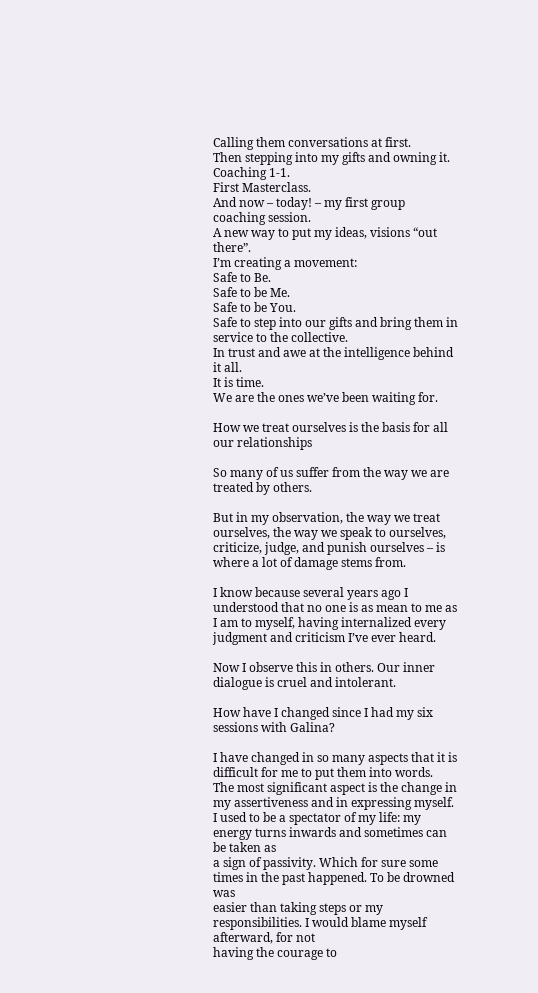Calling them conversations at first.
Then stepping into my gifts and owning it.
Coaching 1-1.
First Masterclass.
And now – today! – my first group coaching session.
A new way to put my ideas, visions “out there”.
I’m creating a movement:
Safe to Be.
Safe to be Me.
Safe to be You.
Safe to step into our gifts and bring them in service to the collective.
In trust and awe at the intelligence behind it all.
It is time.
We are the ones we’ve been waiting for.

How we treat ourselves is the basis for all our relationships

So many of us suffer from the way we are treated by others.

But in my observation, the way we treat ourselves, the way we speak to ourselves, criticize, judge, and punish ourselves – is where a lot of damage stems from.

I know because several years ago I understood that no one is as mean to me as I am to myself, having internalized every judgment and criticism I’ve ever heard.

Now I observe this in others. Our inner dialogue is cruel and intolerant.

How have I changed since I had my six sessions with Galina?

I have changed in so many aspects that it is difficult for me to put them into words.
The most significant aspect is the change in my assertiveness and in expressing myself.
I used to be a spectator of my life: my energy turns inwards and sometimes can be taken as
a sign of passivity. Which for sure some times in the past happened. To be drowned was
easier than taking steps or my responsibilities. I would blame myself afterward, for not
having the courage to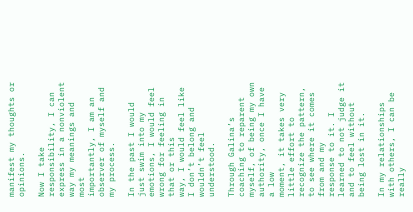manifest my thoughts or opinions.

Now I take responsibility, I can express in a nonviolent way my meanings and most
importantly, I am an observer of myself and my process.

In the past I would just swim into my emotions, I would feel wrong for feeling in that or this
way, I would feel like I don’t belong and wouldn’t feel understood.

Through Galina’s coaching to reparent myself, of being my own authority, once I have a low
moment, it takes very little effort to recognize the pattern, to see where it comes from and my
response to it. I learned to not judge it and to feel without being lost in it.

In my relationships with others, I can be really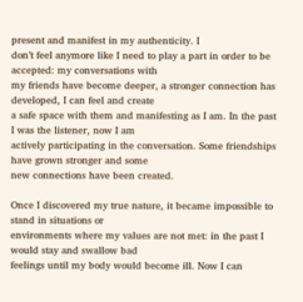present and manifest in my authenticity. I
don’t feel anymore like I need to play a part in order to be accepted: my conversations with
my friends have become deeper, a stronger connection has developed, I can feel and create
a safe space with them and manifesting as I am. In the past I was the listener, now I am
actively participating in the conversation. Some friendships have grown stronger and some
new connections have been created.

Once I discovered my true nature, it became impossible to stand in situations or
environments where my values are not met: in the past I would stay and swallow bad
feelings until my body would become ill. Now I can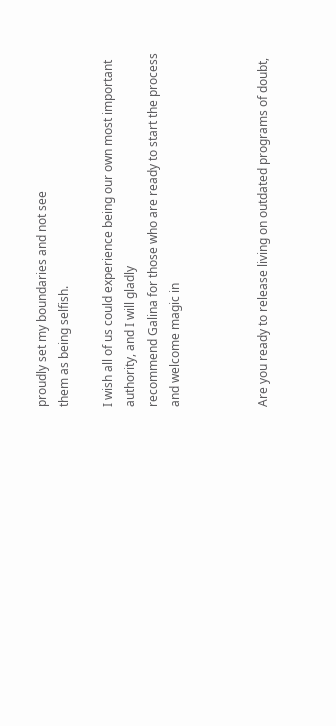proudly set my boundaries and not see
them as being selfish.

I wish all of us could experience being our own most important authority, and I will gladly
recommend Galina for those who are ready to start the process and welcome magic in



Are you ready to release living on outdated programs of doubt,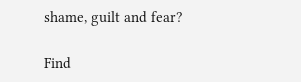shame, guilt and fear?

Find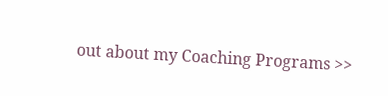out about my Coaching Programs >>